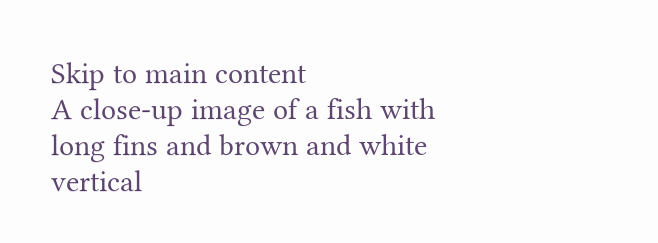Skip to main content
A close-up image of a fish with long fins and brown and white vertical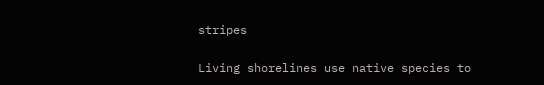stripes

Living shorelines use native species to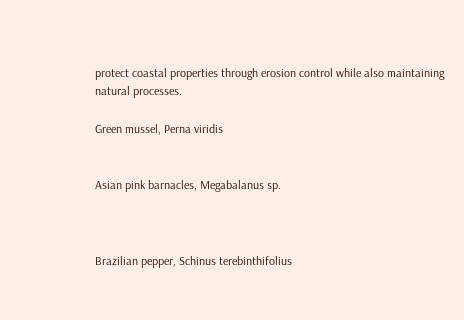protect coastal properties through erosion control while also maintaining natural processes.

Green mussel, Perna viridis


Asian pink barnacles, Megabalanus sp.



Brazilian pepper, Schinus terebinthifolius